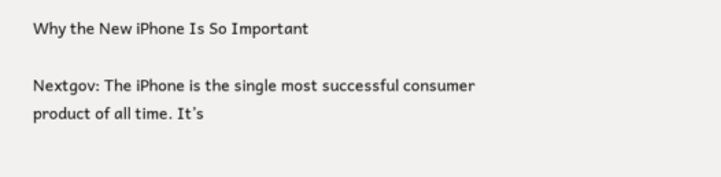Why the New iPhone Is So Important

Nextgov: The iPhone is the single most successful consumer product of all time. It’s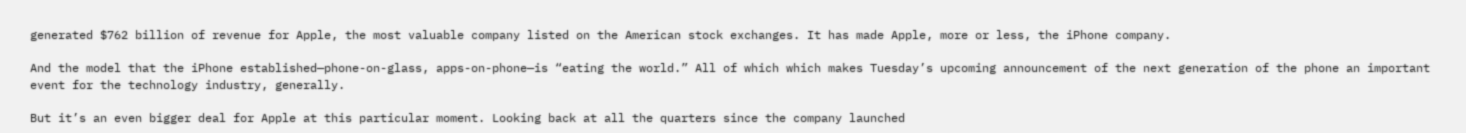generated $762 billion of revenue for Apple, the most valuable company listed on the American stock exchanges. It has made Apple, more or less, the iPhone company.

And the model that the iPhone established—phone-on-glass, apps-on-phone—is “eating the world.” All of which which makes Tuesday’s upcoming announcement of the next generation of the phone an important event for the technology industry, generally.

But it’s an even bigger deal for Apple at this particular moment. Looking back at all the quarters since the company launched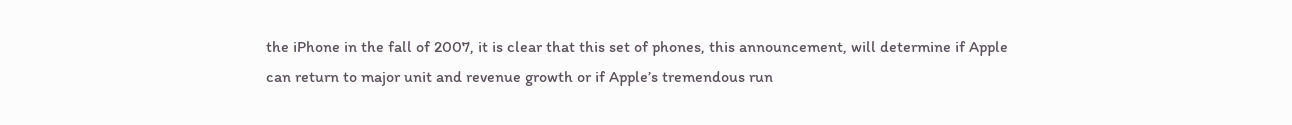the iPhone in the fall of 2007, it is clear that this set of phones, this announcement, will determine if Apple can return to major unit and revenue growth or if Apple’s tremendous run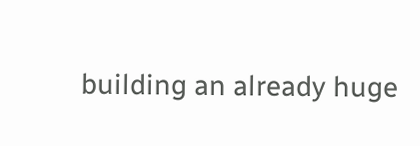building an already huge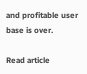and profitable user base is over.

Read article